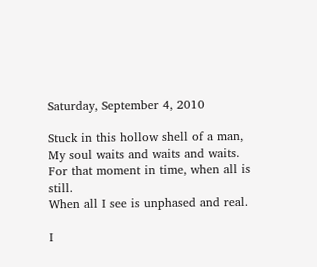Saturday, September 4, 2010

Stuck in this hollow shell of a man,
My soul waits and waits and waits.
For that moment in time, when all is still.
When all I see is unphased and real.

I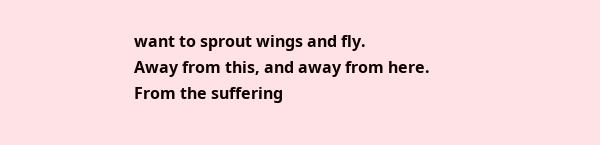want to sprout wings and fly.
Away from this, and away from here.
From the suffering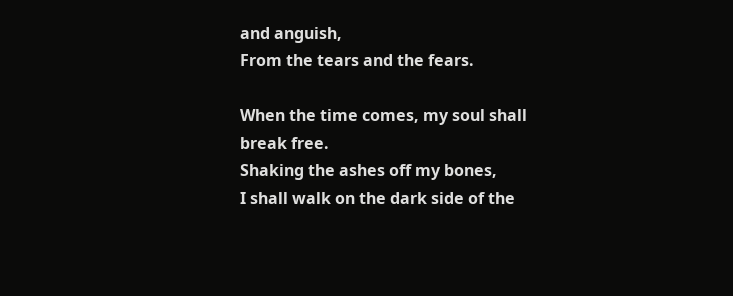and anguish,
From the tears and the fears.

When the time comes, my soul shall break free.
Shaking the ashes off my bones,
I shall walk on the dark side of the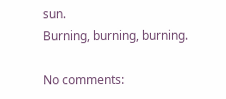sun.
Burning, burning, burning.

No comments: